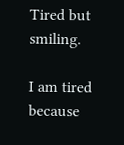Tired but smiling.

I am tired because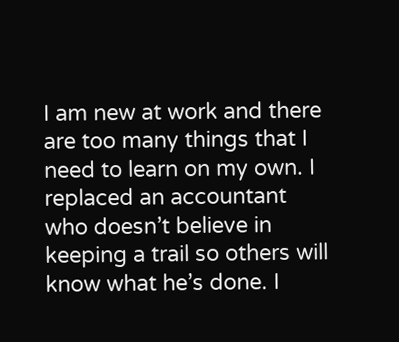I am new at work and there are too many things that I need to learn on my own. I replaced an accountant who doesn’t believe in keeping a trail so others will know what he’s done. I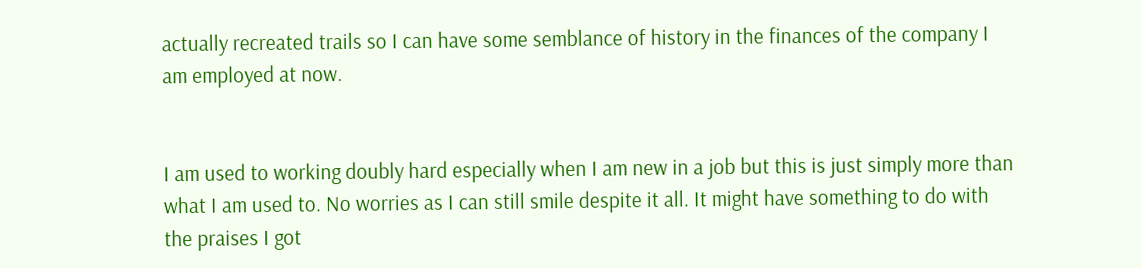actually recreated trails so I can have some semblance of history in the finances of the company I am employed at now.


I am used to working doubly hard especially when I am new in a job but this is just simply more than what I am used to. No worries as I can still smile despite it all. It might have something to do with the praises I got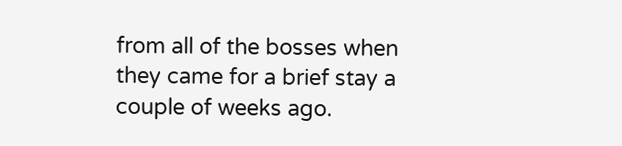from all of the bosses when they came for a brief stay a couple of weeks ago.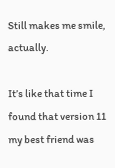Still makes me smile, actually.

It’s like that time I found that version 11 my best friend was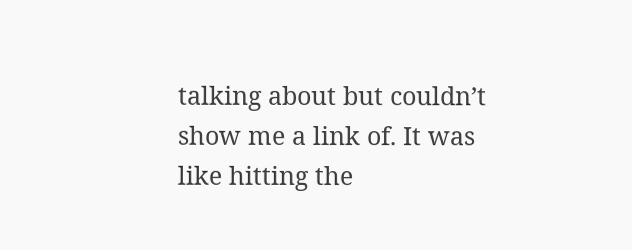talking about but couldn’t show me a link of. It was like hitting the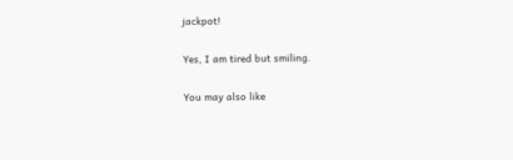jackpot!

Yes, I am tired but smiling.

You may also like